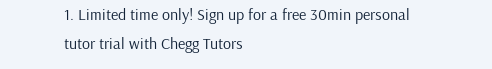1. Limited time only! Sign up for a free 30min personal tutor trial with Chegg Tutors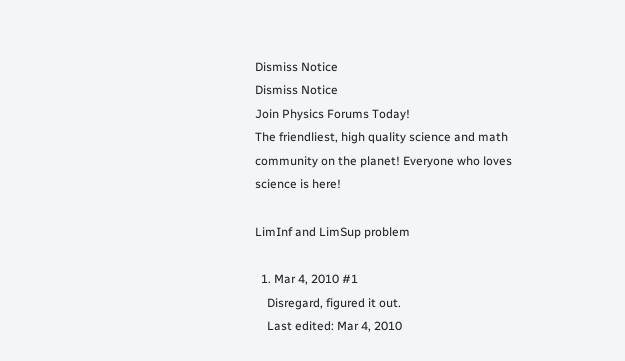Dismiss Notice
Dismiss Notice
Join Physics Forums Today!
The friendliest, high quality science and math community on the planet! Everyone who loves science is here!

LimInf and LimSup problem

  1. Mar 4, 2010 #1
    Disregard, figured it out.
    Last edited: Mar 4, 2010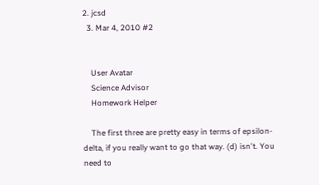2. jcsd
  3. Mar 4, 2010 #2


    User Avatar
    Science Advisor
    Homework Helper

    The first three are pretty easy in terms of epsilon-delta, if you really want to go that way. (d) isn't. You need to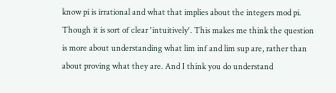know pi is irrational and what that implies about the integers mod pi. Though it is sort of clear 'intuitively'. This makes me think the question is more about understanding what lim inf and lim sup are, rather than about proving what they are. And I think you do understand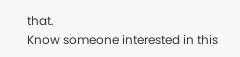that.
Know someone interested in this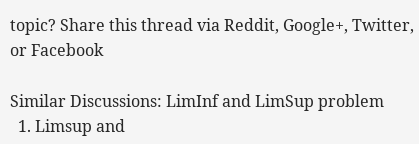topic? Share this thread via Reddit, Google+, Twitter, or Facebook

Similar Discussions: LimInf and LimSup problem
  1. Limsup and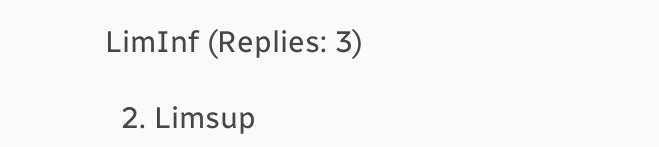LimInf (Replies: 3)

  2. Limsup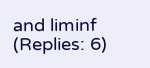and liminf (Replies: 6)